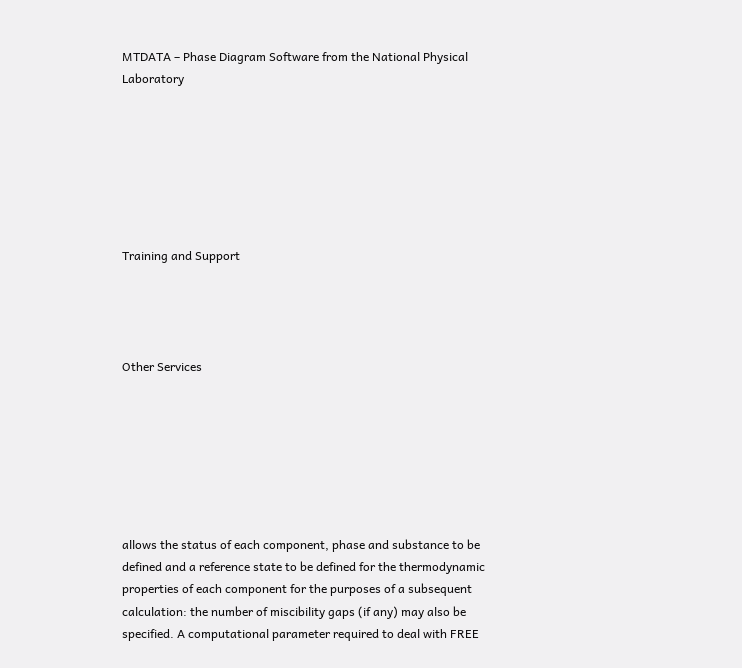MTDATA – Phase Diagram Software from the National Physical Laboratory







Training and Support




Other Services







allows the status of each component, phase and substance to be defined and a reference state to be defined for the thermodynamic properties of each component for the purposes of a subsequent calculation: the number of miscibility gaps (if any) may also be specified. A computational parameter required to deal with FREE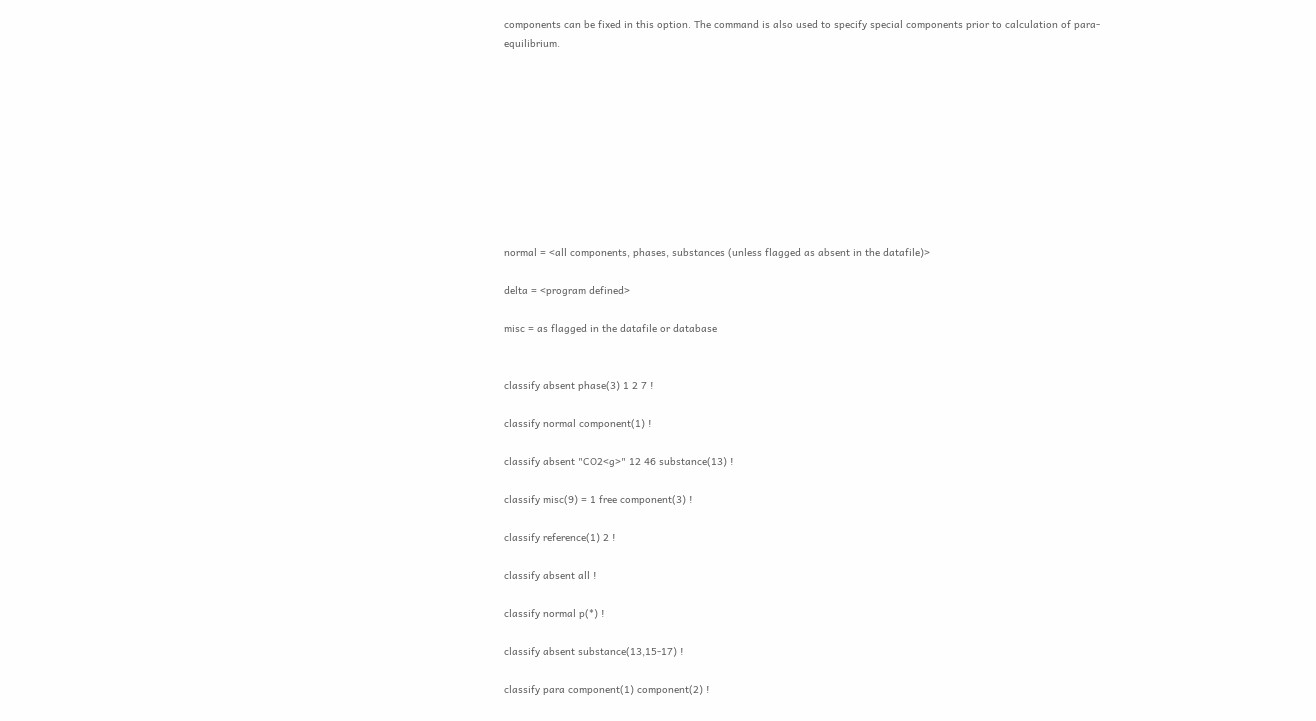components can be fixed in this option. The command is also used to specify special components prior to calculation of para-equilibrium.










normal = <all components, phases, substances (unless flagged as absent in the datafile)>

delta = <program defined>

misc = as flagged in the datafile or database


classify absent phase(3) 1 2 7 !

classify normal component(1) !

classify absent "CO2<g>" 12 46 substance(13) !

classify misc(9) = 1 free component(3) !

classify reference(1) 2 !

classify absent all !

classify normal p(*) !

classify absent substance(13,15-17) !

classify para component(1) component(2) !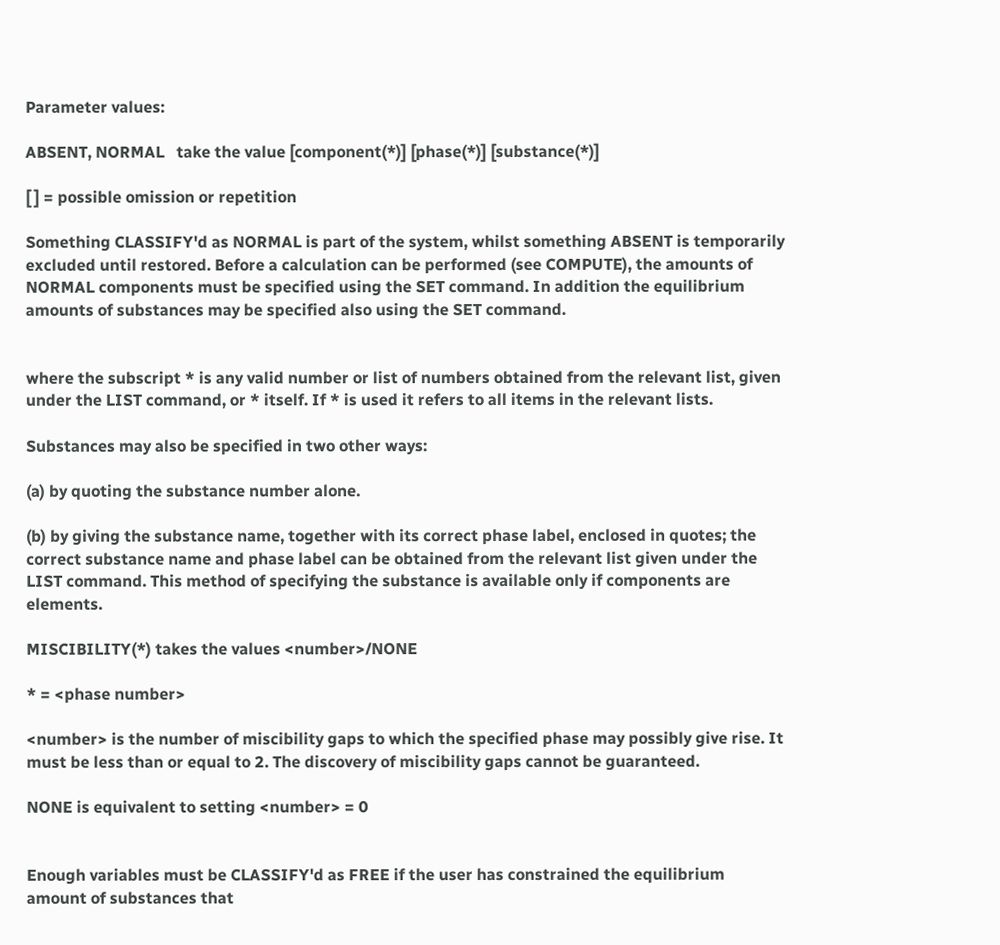Parameter values:

ABSENT, NORMAL   take the value [component(*)] [phase(*)] [substance(*)]

[ ] = possible omission or repetition

Something CLASSIFY'd as NORMAL is part of the system, whilst something ABSENT is temporarily excluded until restored. Before a calculation can be performed (see COMPUTE), the amounts of NORMAL components must be specified using the SET command. In addition the equilibrium amounts of substances may be specified also using the SET command.


where the subscript * is any valid number or list of numbers obtained from the relevant list, given under the LIST command, or * itself. If * is used it refers to all items in the relevant lists.

Substances may also be specified in two other ways:

(a) by quoting the substance number alone.

(b) by giving the substance name, together with its correct phase label, enclosed in quotes; the correct substance name and phase label can be obtained from the relevant list given under the LIST command. This method of specifying the substance is available only if components are elements.

MISCIBILITY(*) takes the values <number>/NONE

* = <phase number>

<number> is the number of miscibility gaps to which the specified phase may possibly give rise. It must be less than or equal to 2. The discovery of miscibility gaps cannot be guaranteed.

NONE is equivalent to setting <number> = 0


Enough variables must be CLASSIFY'd as FREE if the user has constrained the equilibrium amount of substances that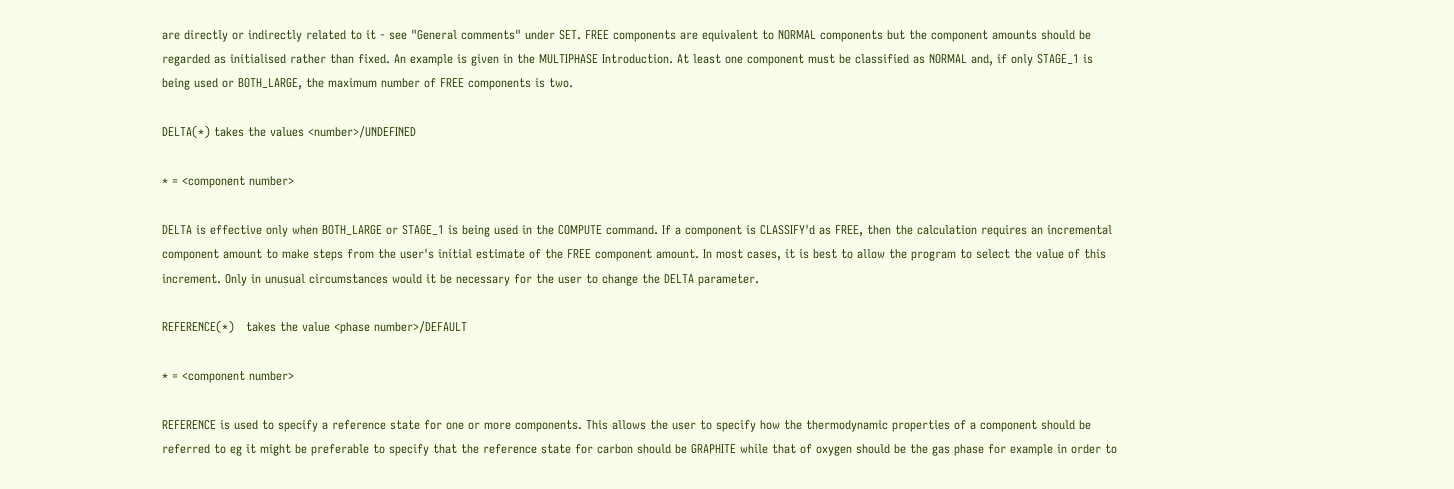are directly or indirectly related to it - see "General comments" under SET. FREE components are equivalent to NORMAL components but the component amounts should be regarded as initialised rather than fixed. An example is given in the MULTIPHASE Introduction. At least one component must be classified as NORMAL and, if only STAGE_1 is being used or BOTH_LARGE, the maximum number of FREE components is two.

DELTA(*) takes the values <number>/UNDEFINED

* = <component number>

DELTA is effective only when BOTH_LARGE or STAGE_1 is being used in the COMPUTE command. If a component is CLASSIFY'd as FREE, then the calculation requires an incremental component amount to make steps from the user's initial estimate of the FREE component amount. In most cases, it is best to allow the program to select the value of this increment. Only in unusual circumstances would it be necessary for the user to change the DELTA parameter.

REFERENCE(*)   takes the value <phase number>/DEFAULT

* = <component number>

REFERENCE is used to specify a reference state for one or more components. This allows the user to specify how the thermodynamic properties of a component should be referred to eg it might be preferable to specify that the reference state for carbon should be GRAPHITE while that of oxygen should be the gas phase for example in order to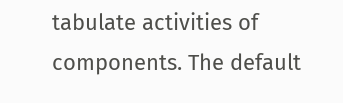tabulate activities of components. The default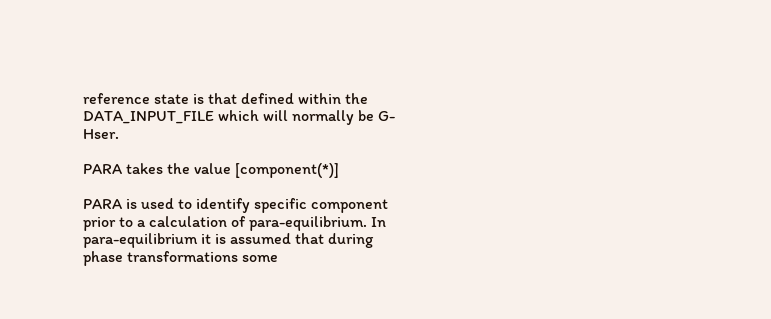reference state is that defined within the DATA_INPUT_FILE which will normally be G-Hser.

PARA takes the value [component(*)]

PARA is used to identify specific component prior to a calculation of para-equilibrium. In para-equilibrium it is assumed that during phase transformations some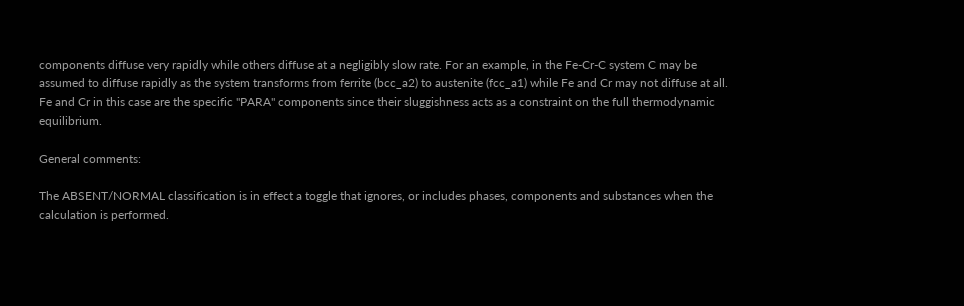components diffuse very rapidly while others diffuse at a negligibly slow rate. For an example, in the Fe-Cr-C system C may be assumed to diffuse rapidly as the system transforms from ferrite (bcc_a2) to austenite (fcc_a1) while Fe and Cr may not diffuse at all. Fe and Cr in this case are the specific "PARA" components since their sluggishness acts as a constraint on the full thermodynamic equilibrium.

General comments:

The ABSENT/NORMAL classification is in effect a toggle that ignores, or includes phases, components and substances when the calculation is performed.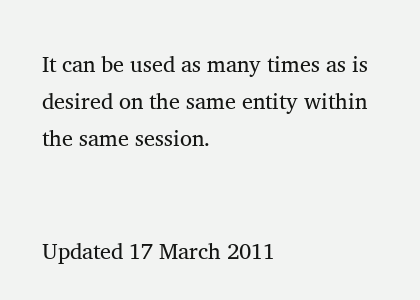It can be used as many times as is desired on the same entity within the same session.


Updated 17 March 2011